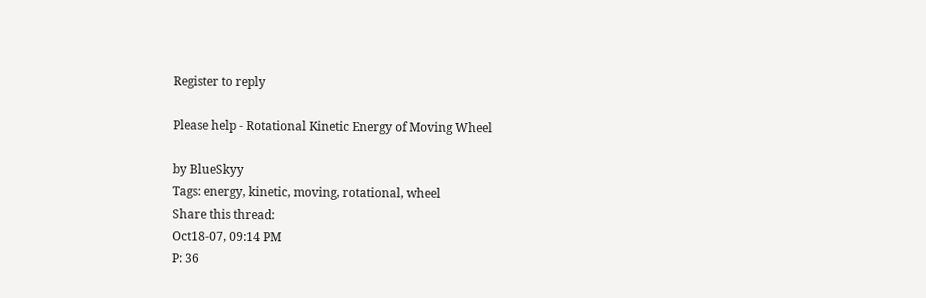Register to reply

Please help - Rotational Kinetic Energy of Moving Wheel

by BlueSkyy
Tags: energy, kinetic, moving, rotational, wheel
Share this thread:
Oct18-07, 09:14 PM
P: 36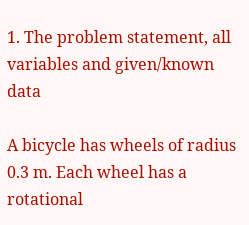1. The problem statement, all variables and given/known data

A bicycle has wheels of radius 0.3 m. Each wheel has a rotational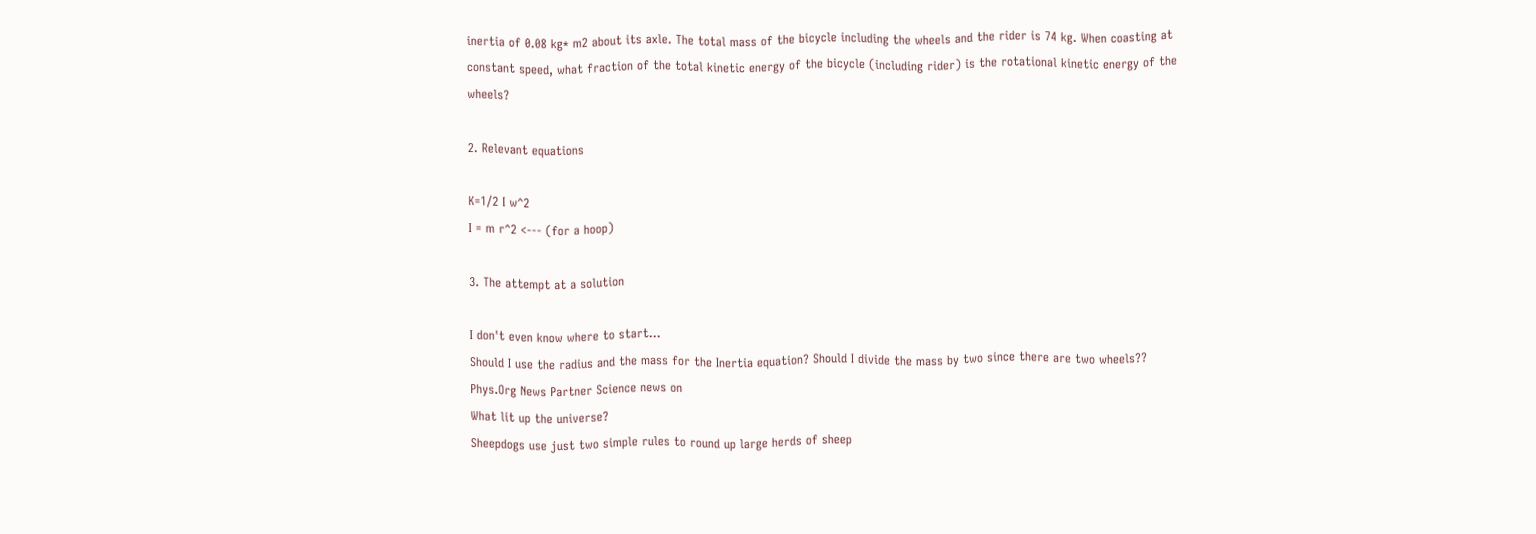inertia of 0.08 kg* m2 about its axle. The total mass of the bicycle including the wheels and the rider is 74 kg. When coasting at constant speed, what fraction of the total kinetic energy of the bicycle (including rider) is the rotational kinetic energy of the wheels?

2. Relevant equations

K=1/2 I w^2
I = m r^2 <--- (for a hoop)

3. The attempt at a solution

I don't even know where to start...
Should I use the radius and the mass for the Inertia equation? Should I divide the mass by two since there are two wheels??
Phys.Org News Partner Science news on
What lit up the universe?
Sheepdogs use just two simple rules to round up large herds of sheep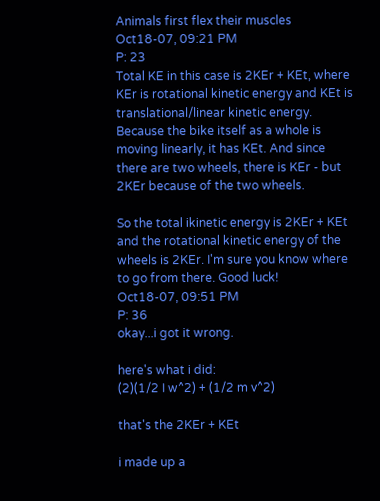Animals first flex their muscles
Oct18-07, 09:21 PM
P: 23
Total KE in this case is 2KEr + KEt, where KEr is rotational kinetic energy and KEt is translational/linear kinetic energy. Because the bike itself as a whole is moving linearly, it has KEt. And since there are two wheels, there is KEr - but 2KEr because of the two wheels.

So the total ikinetic energy is 2KEr + KEt and the rotational kinetic energy of the wheels is 2KEr. I'm sure you know where to go from there. Good luck!
Oct18-07, 09:51 PM
P: 36
okay...i got it wrong.

here's what i did:
(2)(1/2 I w^2) + (1/2 m v^2)

that's the 2KEr + KEt

i made up a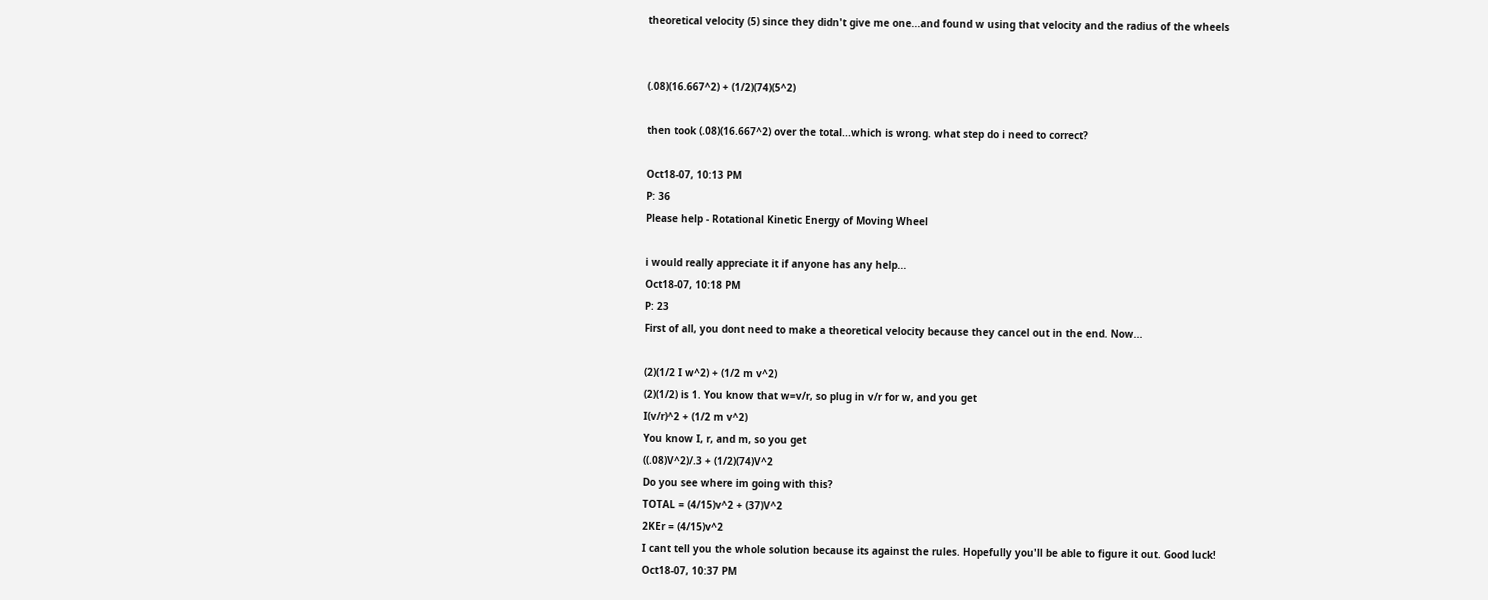theoretical velocity (5) since they didn't give me one...and found w using that velocity and the radius of the wheels


(.08)(16.667^2) + (1/2)(74)(5^2)

then took (.08)(16.667^2) over the total...which is wrong. what step do i need to correct?

Oct18-07, 10:13 PM
P: 36
Please help - Rotational Kinetic Energy of Moving Wheel

i would really appreciate it if anyone has any help...
Oct18-07, 10:18 PM
P: 23
First of all, you dont need to make a theoretical velocity because they cancel out in the end. Now...

(2)(1/2 I w^2) + (1/2 m v^2)
(2)(1/2) is 1. You know that w=v/r, so plug in v/r for w, and you get
I(v/r)^2 + (1/2 m v^2)
You know I, r, and m, so you get
((.08)V^2)/.3 + (1/2)(74)V^2
Do you see where im going with this?
TOTAL = (4/15)v^2 + (37)V^2
2KEr = (4/15)v^2
I cant tell you the whole solution because its against the rules. Hopefully you'll be able to figure it out. Good luck!
Oct18-07, 10:37 PM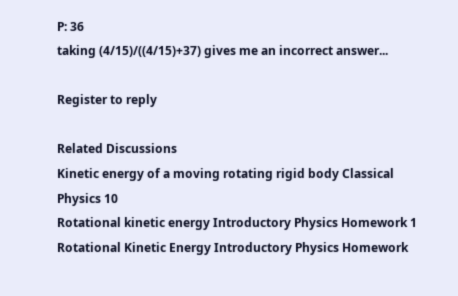P: 36
taking (4/15)/((4/15)+37) gives me an incorrect answer...

Register to reply

Related Discussions
Kinetic energy of a moving rotating rigid body Classical Physics 10
Rotational kinetic energy Introductory Physics Homework 1
Rotational Kinetic Energy Introductory Physics Homework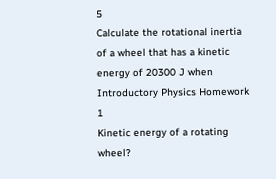5
Calculate the rotational inertia of a wheel that has a kinetic energy of 20300 J when Introductory Physics Homework 1
Kinetic energy of a rotating wheel?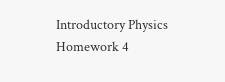Introductory Physics Homework 4